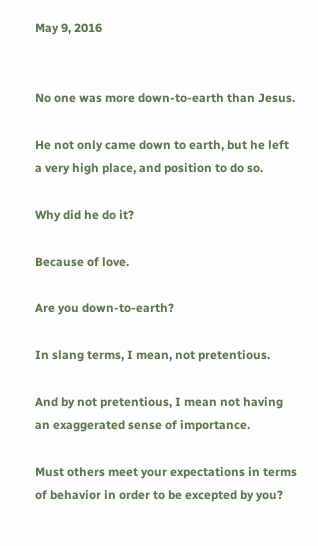May 9, 2016


No one was more down-to-earth than Jesus.

He not only came down to earth, but he left a very high place, and position to do so.

Why did he do it?

Because of love.

Are you down-to-earth?

In slang terms, I mean, not pretentious.

And by not pretentious, I mean not having an exaggerated sense of importance.

Must others meet your expectations in terms of behavior in order to be excepted by you?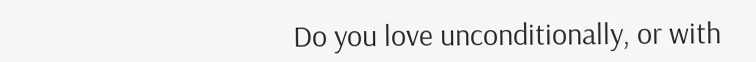Do you love unconditionally, or with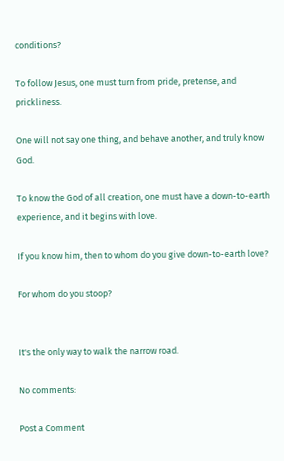conditions?

To follow Jesus, one must turn from pride, pretense, and prickliness.

One will not say one thing, and behave another, and truly know God.

To know the God of all creation, one must have a down-to-earth experience, and it begins with love.

If you know him, then to whom do you give down-to-earth love?

For whom do you stoop?


It's the only way to walk the narrow road.

No comments:

Post a Comment